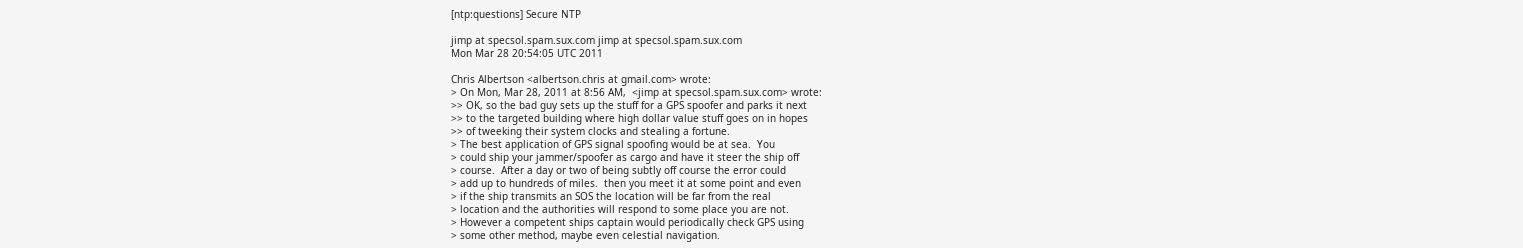[ntp:questions] Secure NTP

jimp at specsol.spam.sux.com jimp at specsol.spam.sux.com
Mon Mar 28 20:54:05 UTC 2011

Chris Albertson <albertson.chris at gmail.com> wrote:
> On Mon, Mar 28, 2011 at 8:56 AM,  <jimp at specsol.spam.sux.com> wrote:
>> OK, so the bad guy sets up the stuff for a GPS spoofer and parks it next
>> to the targeted building where high dollar value stuff goes on in hopes
>> of tweeking their system clocks and stealing a fortune.
> The best application of GPS signal spoofing would be at sea.  You
> could ship your jammer/spoofer as cargo and have it steer the ship off
> course.  After a day or two of being subtly off course the error could
> add up to hundreds of miles.  then you meet it at some point and even
> if the ship transmits an SOS the location will be far from the real
> location and the authorities will respond to some place you are not.
> However a competent ships captain would periodically check GPS using
> some other method, maybe even celestial navigation.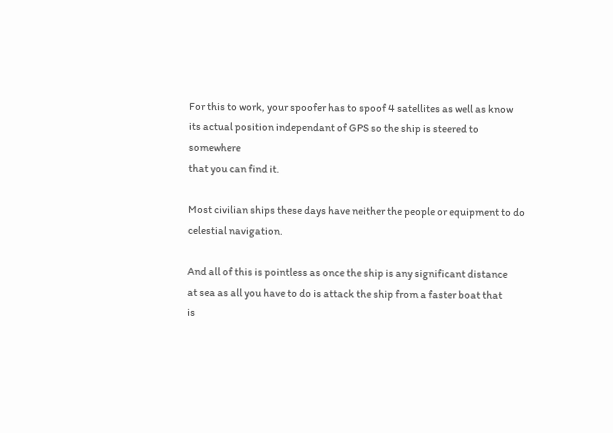For this to work, your spoofer has to spoof 4 satellites as well as know
its actual position independant of GPS so the ship is steered to somewhere
that you can find it.

Most civilian ships these days have neither the people or equipment to do
celestial navigation.

And all of this is pointless as once the ship is any significant distance
at sea as all you have to do is attack the ship from a faster boat that
is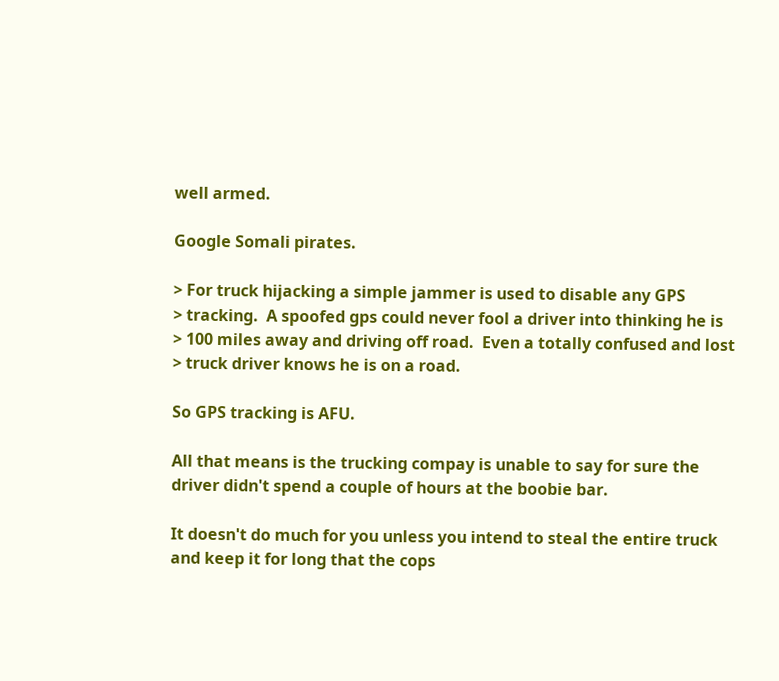well armed.

Google Somali pirates.

> For truck hijacking a simple jammer is used to disable any GPS
> tracking.  A spoofed gps could never fool a driver into thinking he is
> 100 miles away and driving off road.  Even a totally confused and lost
> truck driver knows he is on a road.

So GPS tracking is AFU.

All that means is the trucking compay is unable to say for sure the
driver didn't spend a couple of hours at the boobie bar.

It doesn't do much for you unless you intend to steal the entire truck
and keep it for long that the cops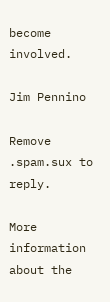become involved.

Jim Pennino

Remove .spam.sux to reply.

More information about the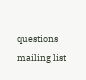questions mailing list